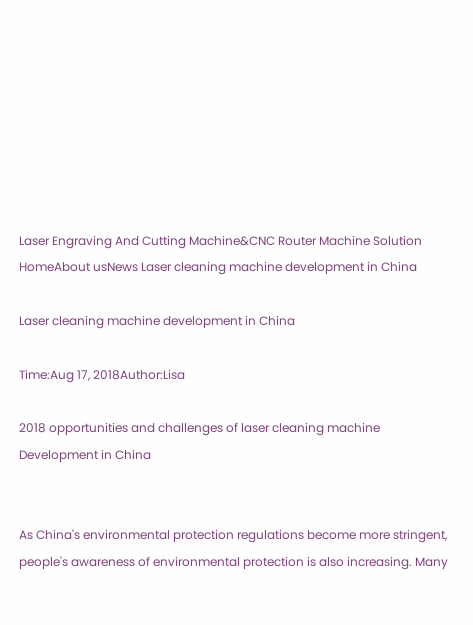Laser Engraving And Cutting Machine&CNC Router Machine Solution
HomeAbout usNews Laser cleaning machine development in China

Laser cleaning machine development in China

Time:Aug 17, 2018Author:Lisa

2018 opportunities and challenges of laser cleaning machine Development in China


As China's environmental protection regulations become more stringent, people's awareness of environmental protection is also increasing. Many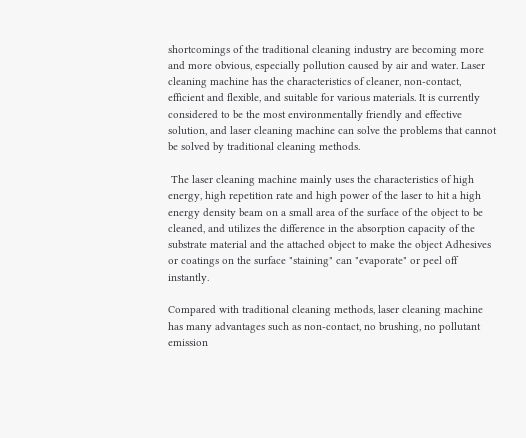shortcomings of the traditional cleaning industry are becoming more and more obvious, especially pollution caused by air and water. Laser cleaning machine has the characteristics of cleaner, non-contact, efficient and flexible, and suitable for various materials. It is currently considered to be the most environmentally friendly and effective solution, and laser cleaning machine can solve the problems that cannot be solved by traditional cleaning methods.

 The laser cleaning machine mainly uses the characteristics of high energy, high repetition rate and high power of the laser to hit a high energy density beam on a small area of the surface of the object to be cleaned, and utilizes the difference in the absorption capacity of the substrate material and the attached object to make the object Adhesives or coatings on the surface "staining" can "evaporate" or peel off instantly.

Compared with traditional cleaning methods, laser cleaning machine has many advantages such as non-contact, no brushing, no pollutant emission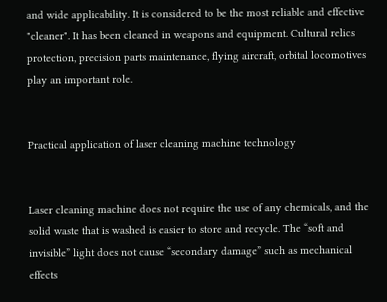and wide applicability. It is considered to be the most reliable and effective "cleaner". It has been cleaned in weapons and equipment. Cultural relics protection, precision parts maintenance, flying aircraft, orbital locomotives play an important role.


Practical application of laser cleaning machine technology


Laser cleaning machine does not require the use of any chemicals, and the solid waste that is washed is easier to store and recycle. The “soft and invisible” light does not cause “secondary damage” such as mechanical effects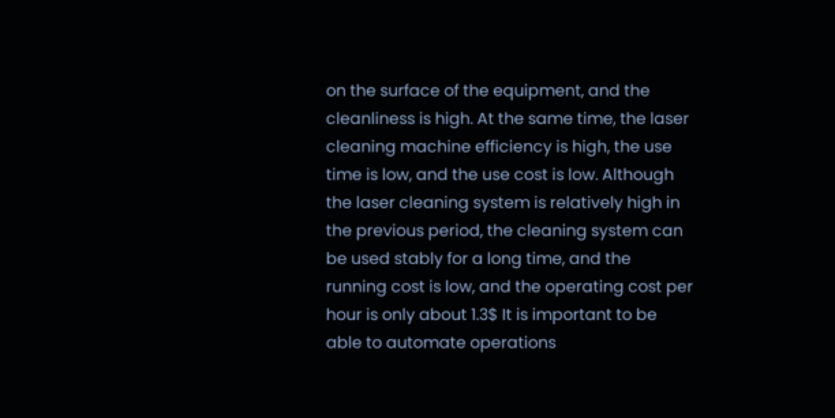on the surface of the equipment, and the cleanliness is high. At the same time, the laser cleaning machine efficiency is high, the use time is low, and the use cost is low. Although the laser cleaning system is relatively high in the previous period, the cleaning system can be used stably for a long time, and the running cost is low, and the operating cost per hour is only about 1.3$ It is important to be able to automate operations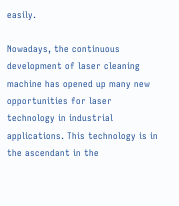easily.

Nowadays, the continuous development of laser cleaning machine has opened up many new opportunities for laser technology in industrial applications. This technology is in the ascendant in the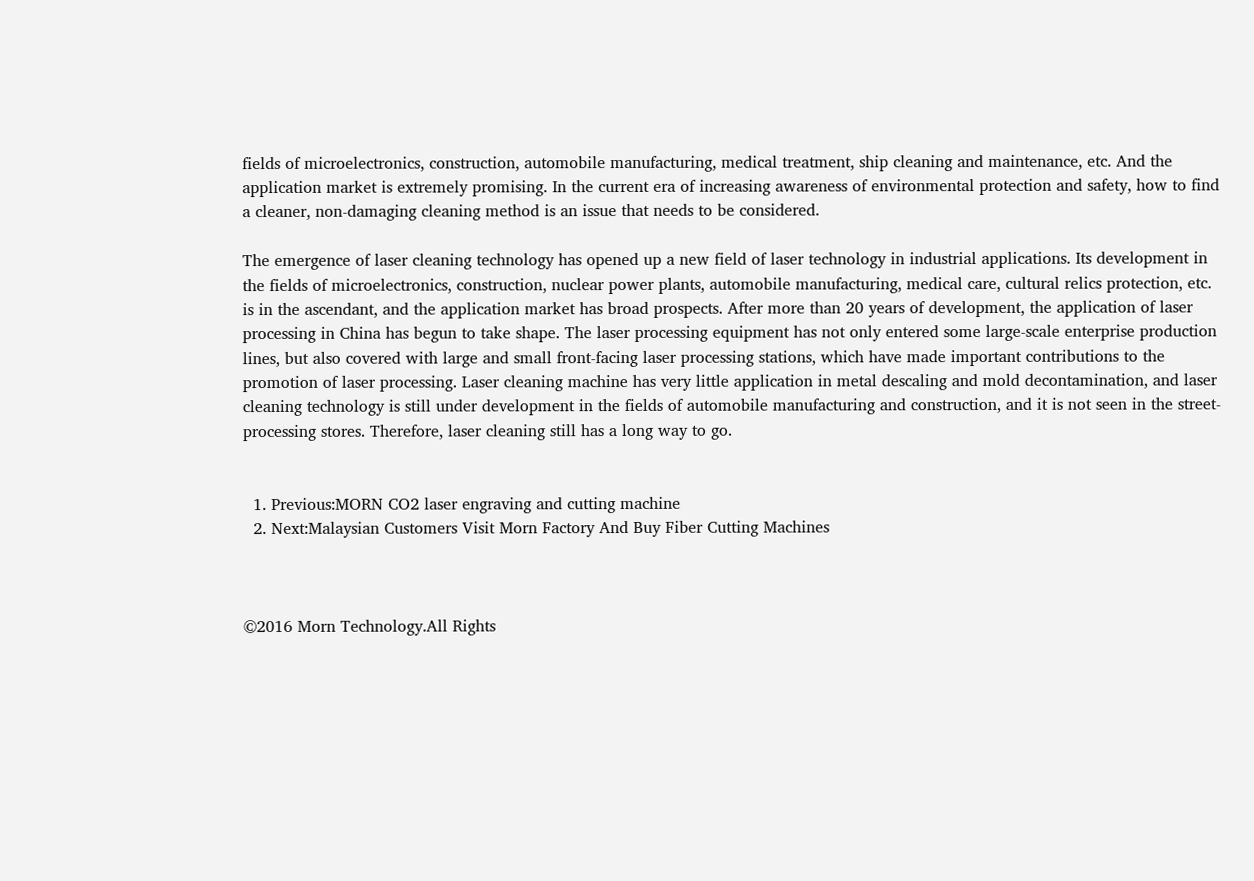fields of microelectronics, construction, automobile manufacturing, medical treatment, ship cleaning and maintenance, etc. And the application market is extremely promising. In the current era of increasing awareness of environmental protection and safety, how to find a cleaner, non-damaging cleaning method is an issue that needs to be considered.

The emergence of laser cleaning technology has opened up a new field of laser technology in industrial applications. Its development in the fields of microelectronics, construction, nuclear power plants, automobile manufacturing, medical care, cultural relics protection, etc. is in the ascendant, and the application market has broad prospects. After more than 20 years of development, the application of laser processing in China has begun to take shape. The laser processing equipment has not only entered some large-scale enterprise production lines, but also covered with large and small front-facing laser processing stations, which have made important contributions to the promotion of laser processing. Laser cleaning machine has very little application in metal descaling and mold decontamination, and laser cleaning technology is still under development in the fields of automobile manufacturing and construction, and it is not seen in the street-processing stores. Therefore, laser cleaning still has a long way to go.


  1. Previous:MORN CO2 laser engraving and cutting machine
  2. Next:Malaysian Customers Visit Morn Factory And Buy Fiber Cutting Machines



©2016 Morn Technology.All Rights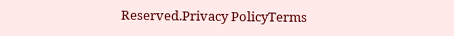Reserved.Privacy PolicyTerms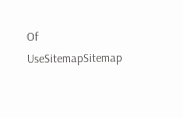Of UseSitemapSitemap